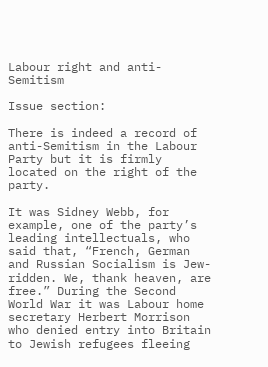Labour right and anti-Semitism

Issue section:

There is indeed a record of anti-Semitism in the Labour Party but it is firmly located on the right of the party.

It was Sidney Webb, for example, one of the party’s leading intellectuals, who said that, “French, German and Russian Socialism is Jew-ridden. We, thank heaven, are free.” During the Second World War it was Labour home secretary Herbert Morrison who denied entry into Britain to Jewish refugees fleeing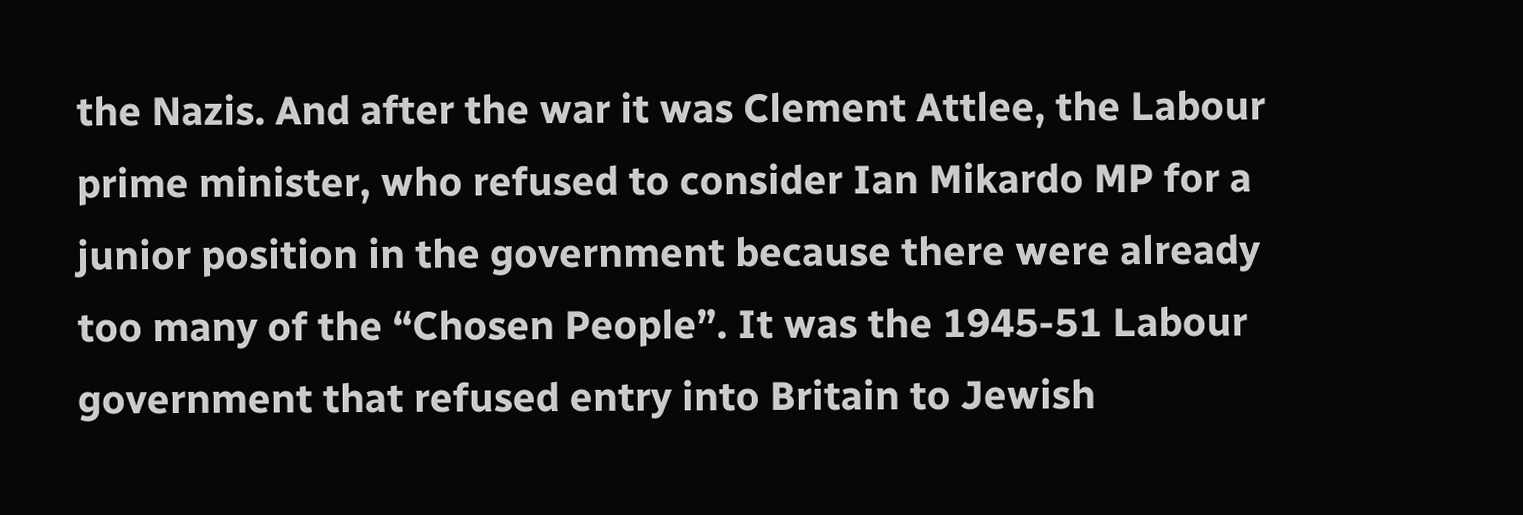the Nazis. And after the war it was Clement Attlee, the Labour prime minister, who refused to consider Ian Mikardo MP for a junior position in the government because there were already too many of the “Chosen People”. It was the 1945-51 Labour government that refused entry into Britain to Jewish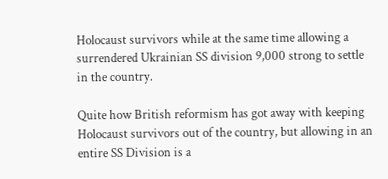Holocaust survivors while at the same time allowing a surrendered Ukrainian SS division 9,000 strong to settle in the country.

Quite how British reformism has got away with keeping Holocaust survivors out of the country, but allowing in an entire SS Division is a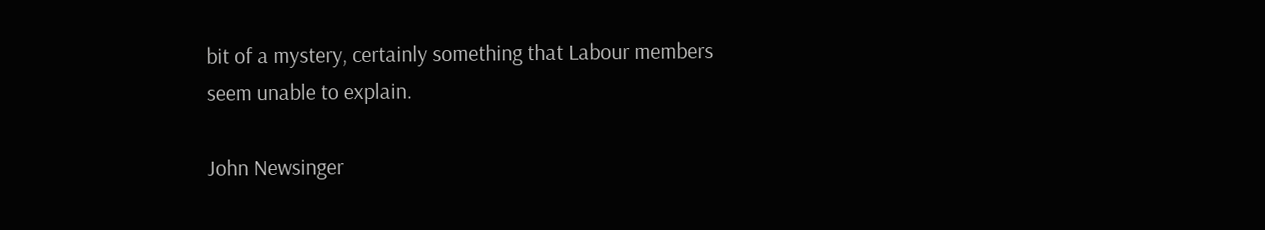bit of a mystery, certainly something that Labour members seem unable to explain.

John Newsinger